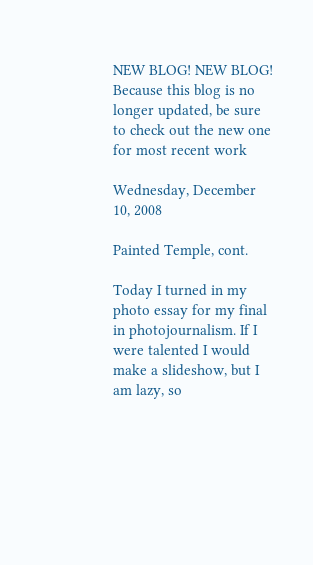NEW BLOG! NEW BLOG! Because this blog is no longer updated, be sure to check out the new one for most recent work

Wednesday, December 10, 2008

Painted Temple, cont.

Today I turned in my photo essay for my final in photojournalism. If I were talented I would make a slideshow, but I am lazy, so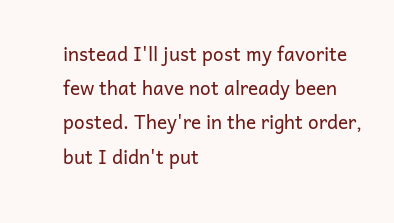instead I'll just post my favorite few that have not already been posted. They're in the right order, but I didn't put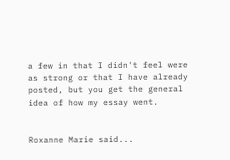a few in that I didn't feel were as strong or that I have already posted, but you get the general idea of how my essay went.


Roxanne Marie said...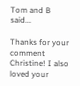Tom and B said...

Thanks for your comment Christine! I also loved your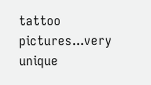tattoo pictures...very unique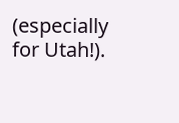(especially for Utah!).